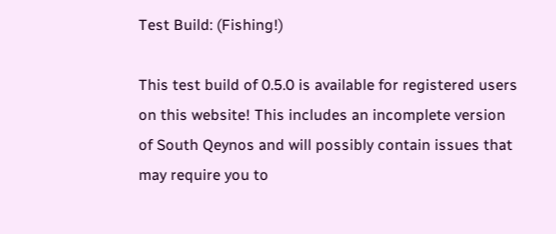Test Build: (Fishing!)

This test build of 0.5.0 is available for registered users on this website! This includes an incomplete version of South Qeynos and will possibly contain issues that may require you to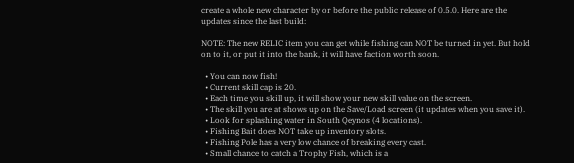create a whole new character by or before the public release of 0.5.0. Here are the updates since the last build:

NOTE: The new RELIC item you can get while fishing can NOT be turned in yet. But hold on to it, or put it into the bank, it will have faction worth soon.

  • You can now fish!
  • Current skill cap is 20.
  • Each time you skill up, it will show your new skill value on the screen.
  • The skill you are at shows up on the Save/Load screen (it updates when you save it).
  • Look for splashing water in South Qeynos (4 locations).
  • Fishing Bait does NOT take up inventory slots.
  • Fishing Pole has a very low chance of breaking every cast.
  • Small chance to catch a Trophy Fish, which is a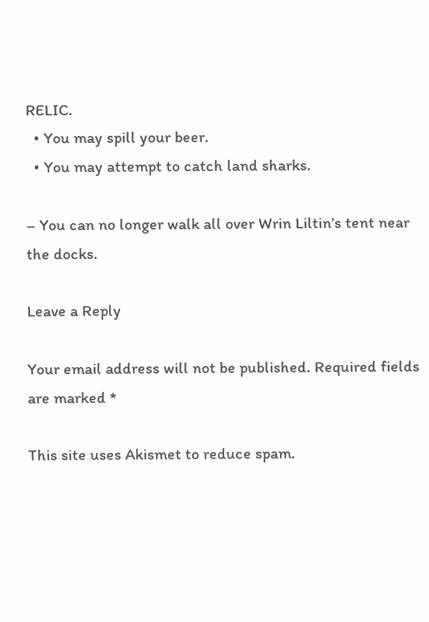RELIC.
  • You may spill your beer.
  • You may attempt to catch land sharks.

– You can no longer walk all over Wrin Liltin’s tent near the docks.

Leave a Reply

Your email address will not be published. Required fields are marked *

This site uses Akismet to reduce spam.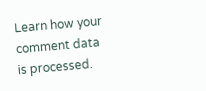Learn how your comment data is processed.